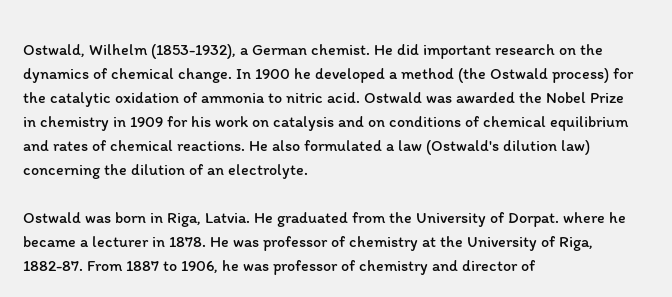Ostwald, Wilhelm (1853-1932), a German chemist. He did important research on the dynamics of chemical change. In 1900 he developed a method (the Ostwald process) for the catalytic oxidation of ammonia to nitric acid. Ostwald was awarded the Nobel Prize in chemistry in 1909 for his work on catalysis and on conditions of chemical equilibrium and rates of chemical reactions. He also formulated a law (Ostwald's dilution law) concerning the dilution of an electrolyte.

Ostwald was born in Riga, Latvia. He graduated from the University of Dorpat. where he became a lecturer in 1878. He was professor of chemistry at the University of Riga, 1882-87. From 1887 to 1906, he was professor of chemistry and director of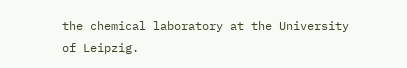the chemical laboratory at the University of Leipzig.